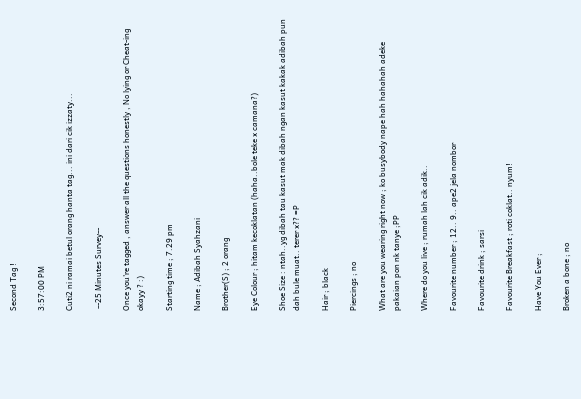Second Tag !

3:57:00 PM

Cuti2 ni ramai betul orang hanta tag... ini dari cik izzaty...

 --25 Minutes Survey--

Once you're tagged , answer all the questions honestly , No lying or Cheat-ing okayy ? :)

Starting time ; 7.29 pm

Name ; Adibah Syahzani

Brother(S) ; 2 orang

Eye Colour ; hitam kecoklatan (haha..bole teke x camana?)

Shoe Size : ntah..yg dibah tau kasut mak dibah ngan kasut kakak adibah pun dah bule muat.. terer x?? =P

Hair ; black

Piercings ; no

What are you wearing right now ; ko busybody nape hah hahahah adeke pakaian pon nk tanye ;PP

Where do you live ; rumah lah cik adik..

Favourite number ; 12.. 9.. ape2 jela nombor

Favourite drink ; sarsi

Favourite Breakfast ; roti coklat.. nyum!

Have You Ever ;

Broken a bone ; no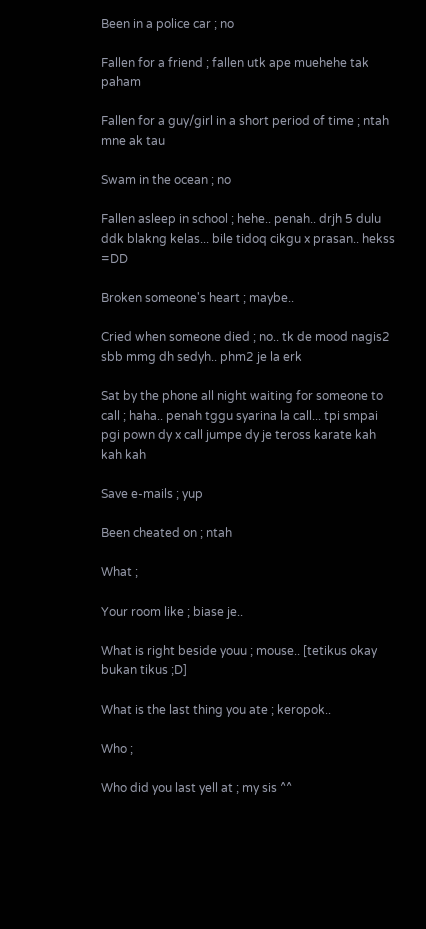Been in a police car ; no

Fallen for a friend ; fallen utk ape muehehe tak paham

Fallen for a guy/girl in a short period of time ; ntah mne ak tau

Swam in the ocean ; no

Fallen asleep in school ; hehe.. penah.. drjh 5 dulu ddk blakng kelas... bile tidoq cikgu x prasan.. hekss =DD

Broken someone's heart ; maybe..

Cried when someone died ; no.. tk de mood nagis2 sbb mmg dh sedyh.. phm2 je la erk

Sat by the phone all night waiting for someone to call ; haha.. penah tggu syarina la call... tpi smpai pgi pown dy x call jumpe dy je teross karate kah kah kah

Save e-mails ; yup

Been cheated on ; ntah

What ;

Your room like ; biase je..

What is right beside youu ; mouse.. [tetikus okay bukan tikus ;D]

What is the last thing you ate ; keropok..

Who ;

Who did you last yell at ; my sis ^^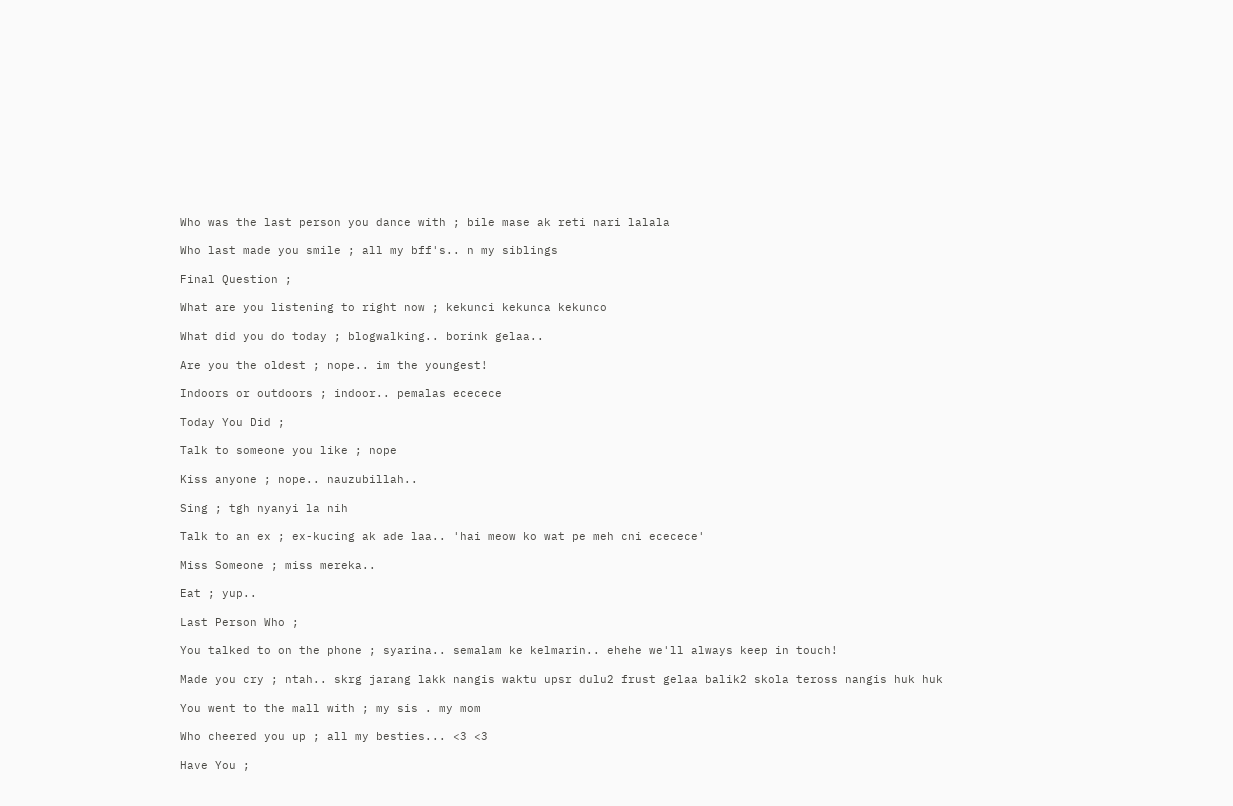Who was the last person you dance with ; bile mase ak reti nari lalala

Who last made you smile ; all my bff's.. n my siblings

Final Question ;

What are you listening to right now ; kekunci kekunca kekunco

What did you do today ; blogwalking.. borink gelaa..

Are you the oldest ; nope.. im the youngest!

Indoors or outdoors ; indoor.. pemalas ececece

Today You Did ;

Talk to someone you like ; nope

Kiss anyone ; nope.. nauzubillah..

Sing ; tgh nyanyi la nih

Talk to an ex ; ex-kucing ak ade laa.. 'hai meow ko wat pe meh cni ececece'

Miss Someone ; miss mereka..

Eat ; yup..

Last Person Who ;

You talked to on the phone ; syarina.. semalam ke kelmarin.. ehehe we'll always keep in touch!

Made you cry ; ntah.. skrg jarang lakk nangis waktu upsr dulu2 frust gelaa balik2 skola teross nangis huk huk

You went to the mall with ; my sis . my mom

Who cheered you up ; all my besties... <3 <3

Have You ;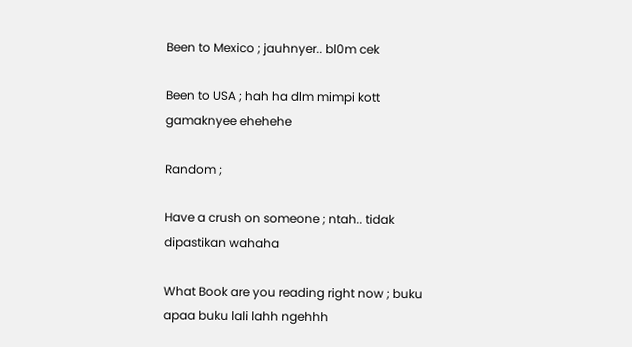Been to Mexico ; jauhnyer.. bl0m cek

Been to USA ; hah ha dlm mimpi kott gamaknyee ehehehe

Random ;

Have a crush on someone ; ntah.. tidak dipastikan wahaha

What Book are you reading right now ; buku apaa buku lali lahh ngehhh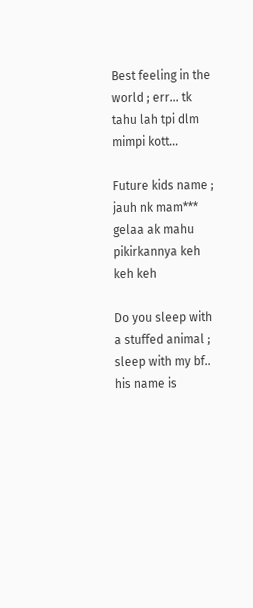Best feeling in the world ; err... tk tahu lah tpi dlm mimpi kott...

Future kids name ; jauh nk mam*** gelaa ak mahu pikirkannya keh keh keh

Do you sleep with a stuffed animal ; sleep with my bf.. his name is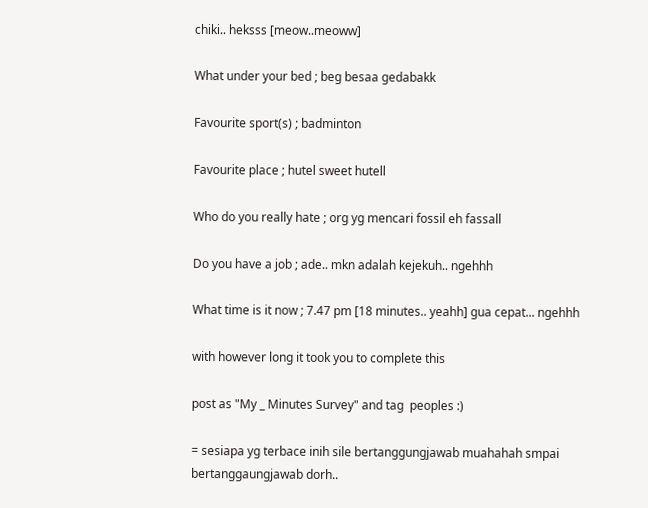chiki.. heksss [meow..meoww]

What under your bed ; beg besaa gedabakk

Favourite sport(s) ; badminton

Favourite place ; hutel sweet hutell

Who do you really hate ; org yg mencari fossil eh fassall

Do you have a job ; ade.. mkn adalah kejekuh.. ngehhh

What time is it now ; 7.47 pm [18 minutes.. yeahh] gua cepat... ngehhh

with however long it took you to complete this

post as "My _ Minutes Survey" and tag  peoples :)

= sesiapa yg terbace inih sile bertanggungjawab muahahah smpai bertanggaungjawab dorh..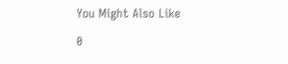You Might Also Like

0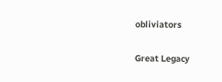obliviators

Great Legacy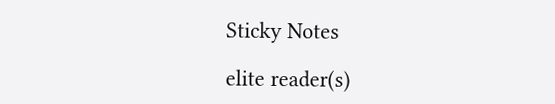Sticky Notes

elite reader(s)